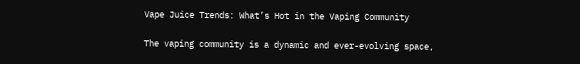Vape Juice Trends: What’s Hot in the Vaping Community

The vaping community is a dynamic and ever-evolving space,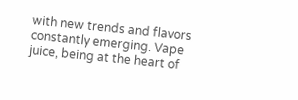with new trends and flavors constantly emerging. Vape juice, being at the heart of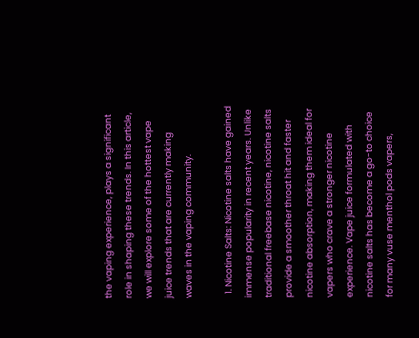the vaping experience, plays a significant role in shaping these trends. In this article, we will explore some of the hottest vape juice trends that are currently making waves in the vaping community.

  1. Nicotine Salts: Nicotine salts have gained immense popularity in recent years. Unlike traditional freebase nicotine, nicotine salts provide a smoother throat hit and faster nicotine absorption, making them ideal for vapers who crave a stronger nicotine experience. Vape juice formulated with nicotine salts has become a go-to choice for many vuse menthol pods vapers,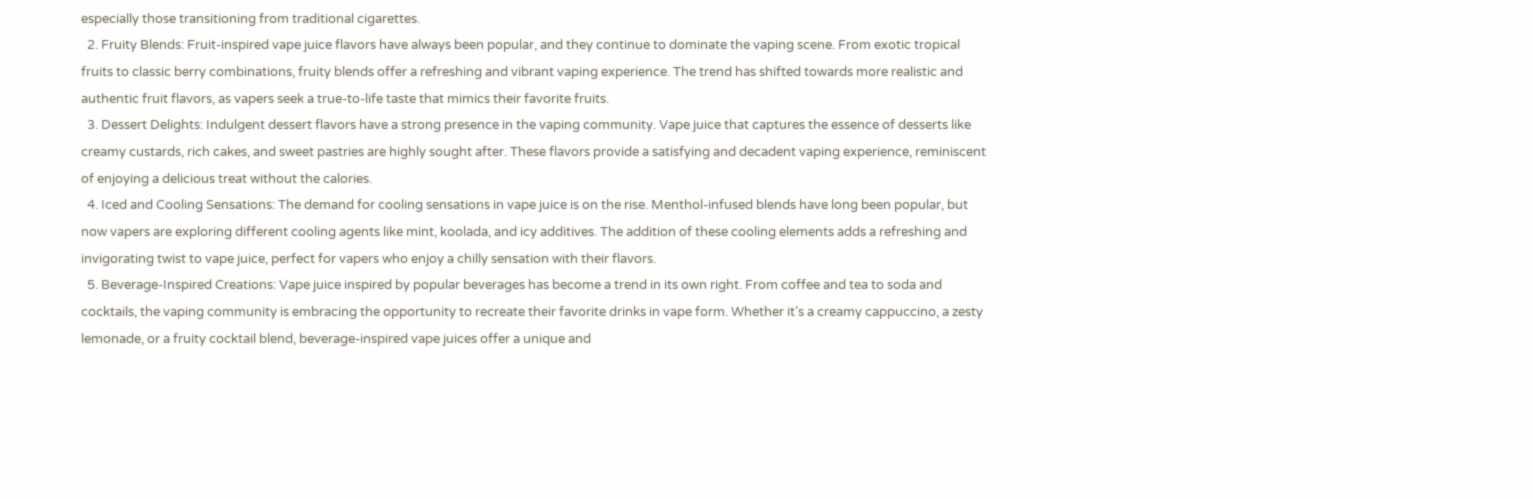especially those transitioning from traditional cigarettes.
  2. Fruity Blends: Fruit-inspired vape juice flavors have always been popular, and they continue to dominate the vaping scene. From exotic tropical fruits to classic berry combinations, fruity blends offer a refreshing and vibrant vaping experience. The trend has shifted towards more realistic and authentic fruit flavors, as vapers seek a true-to-life taste that mimics their favorite fruits.
  3. Dessert Delights: Indulgent dessert flavors have a strong presence in the vaping community. Vape juice that captures the essence of desserts like creamy custards, rich cakes, and sweet pastries are highly sought after. These flavors provide a satisfying and decadent vaping experience, reminiscent of enjoying a delicious treat without the calories.
  4. Iced and Cooling Sensations: The demand for cooling sensations in vape juice is on the rise. Menthol-infused blends have long been popular, but now vapers are exploring different cooling agents like mint, koolada, and icy additives. The addition of these cooling elements adds a refreshing and invigorating twist to vape juice, perfect for vapers who enjoy a chilly sensation with their flavors.
  5. Beverage-Inspired Creations: Vape juice inspired by popular beverages has become a trend in its own right. From coffee and tea to soda and cocktails, the vaping community is embracing the opportunity to recreate their favorite drinks in vape form. Whether it’s a creamy cappuccino, a zesty lemonade, or a fruity cocktail blend, beverage-inspired vape juices offer a unique and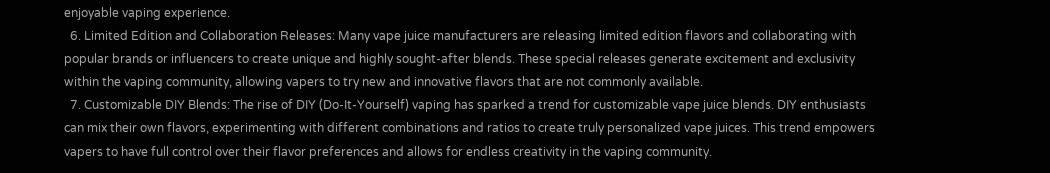enjoyable vaping experience.
  6. Limited Edition and Collaboration Releases: Many vape juice manufacturers are releasing limited edition flavors and collaborating with popular brands or influencers to create unique and highly sought-after blends. These special releases generate excitement and exclusivity within the vaping community, allowing vapers to try new and innovative flavors that are not commonly available.
  7. Customizable DIY Blends: The rise of DIY (Do-It-Yourself) vaping has sparked a trend for customizable vape juice blends. DIY enthusiasts can mix their own flavors, experimenting with different combinations and ratios to create truly personalized vape juices. This trend empowers vapers to have full control over their flavor preferences and allows for endless creativity in the vaping community.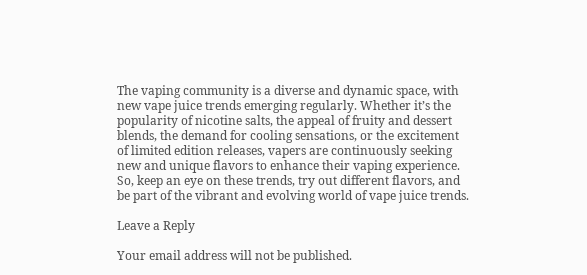The vaping community is a diverse and dynamic space, with new vape juice trends emerging regularly. Whether it’s the popularity of nicotine salts, the appeal of fruity and dessert blends, the demand for cooling sensations, or the excitement of limited edition releases, vapers are continuously seeking new and unique flavors to enhance their vaping experience. So, keep an eye on these trends, try out different flavors, and be part of the vibrant and evolving world of vape juice trends.

Leave a Reply

Your email address will not be published.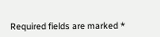Required fields are marked *